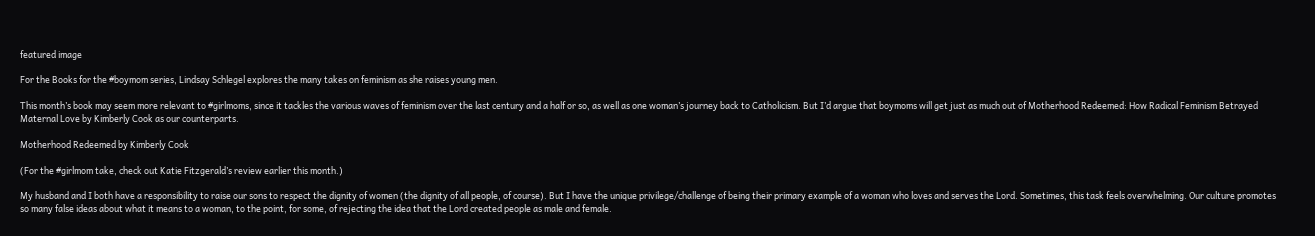featured image

For the Books for the #boymom series, Lindsay Schlegel explores the many takes on feminism as she raises young men.

This month’s book may seem more relevant to #girlmoms, since it tackles the various waves of feminism over the last century and a half or so, as well as one woman’s journey back to Catholicism. But I’d argue that boymoms will get just as much out of Motherhood Redeemed: How Radical Feminism Betrayed Maternal Love by Kimberly Cook as our counterparts.

Motherhood Redeemed by Kimberly Cook

(For the #girlmom take, check out Katie Fitzgerald’s review earlier this month.)

My husband and I both have a responsibility to raise our sons to respect the dignity of women (the dignity of all people, of course). But I have the unique privilege/challenge of being their primary example of a woman who loves and serves the Lord. Sometimes, this task feels overwhelming. Our culture promotes so many false ideas about what it means to a woman, to the point, for some, of rejecting the idea that the Lord created people as male and female.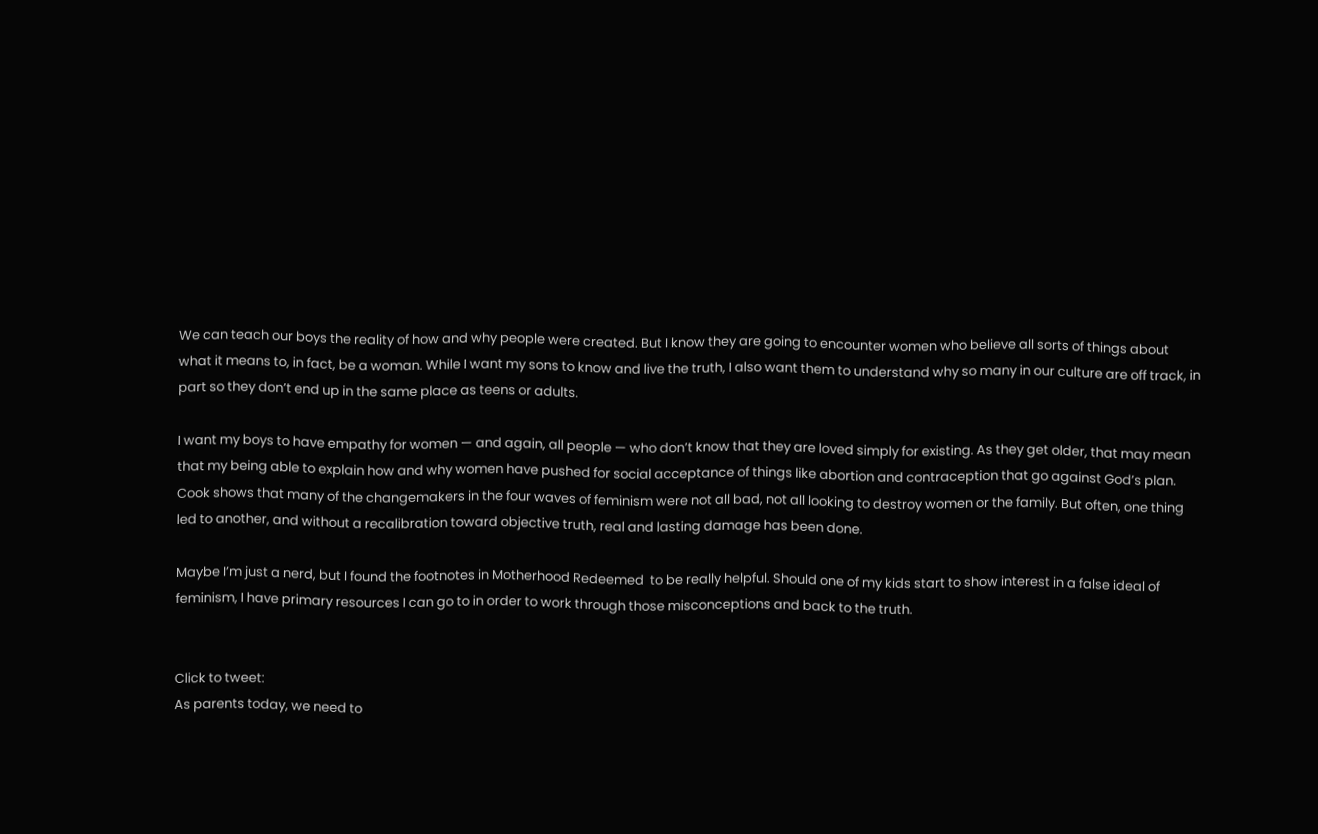We can teach our boys the reality of how and why people were created. But I know they are going to encounter women who believe all sorts of things about what it means to, in fact, be a woman. While I want my sons to know and live the truth, I also want them to understand why so many in our culture are off track, in part so they don’t end up in the same place as teens or adults.

I want my boys to have empathy for women — and again, all people — who don’t know that they are loved simply for existing. As they get older, that may mean that my being able to explain how and why women have pushed for social acceptance of things like abortion and contraception that go against God’s plan. Cook shows that many of the changemakers in the four waves of feminism were not all bad, not all looking to destroy women or the family. But often, one thing led to another, and without a recalibration toward objective truth, real and lasting damage has been done.

Maybe I’m just a nerd, but I found the footnotes in Motherhood Redeemed  to be really helpful. Should one of my kids start to show interest in a false ideal of feminism, I have primary resources I can go to in order to work through those misconceptions and back to the truth.


Click to tweet:
As parents today, we need to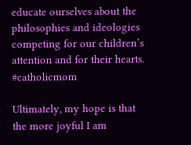educate ourselves about the philosophies and ideologies competing for our children’s attention and for their hearts. #catholicmom

Ultimately, my hope is that the more joyful I am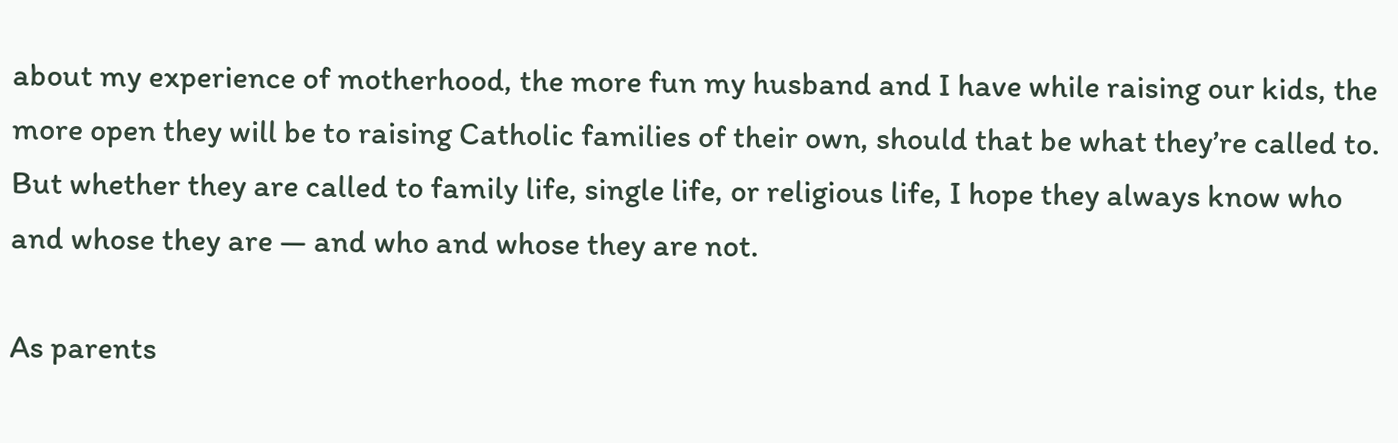about my experience of motherhood, the more fun my husband and I have while raising our kids, the more open they will be to raising Catholic families of their own, should that be what they’re called to. But whether they are called to family life, single life, or religious life, I hope they always know who and whose they are — and who and whose they are not.

As parents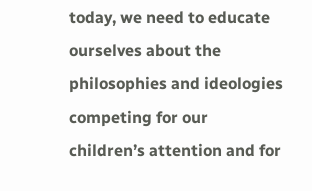today, we need to educate ourselves about the philosophies and ideologies competing for our children’s attention and for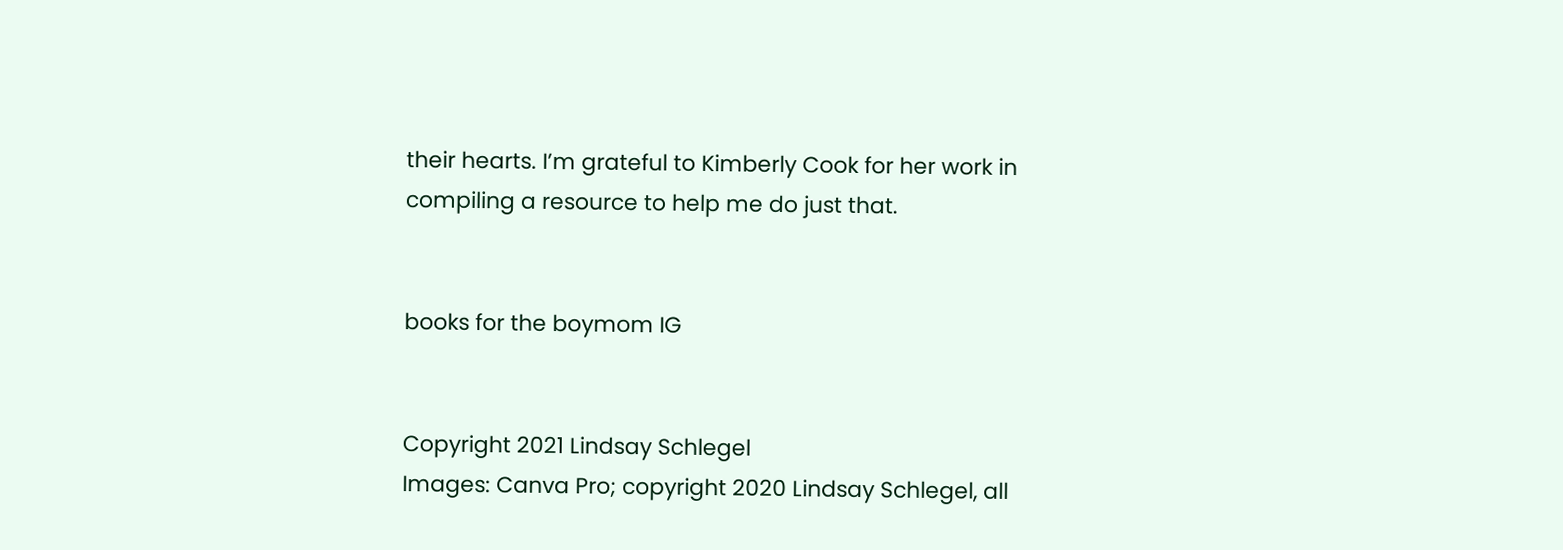their hearts. I’m grateful to Kimberly Cook for her work in compiling a resource to help me do just that.


books for the boymom IG


Copyright 2021 Lindsay Schlegel
Images: Canva Pro; copyright 2020 Lindsay Schlegel, all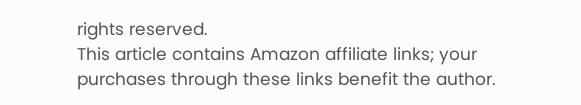rights reserved.
This article contains Amazon affiliate links; your purchases through these links benefit the author.